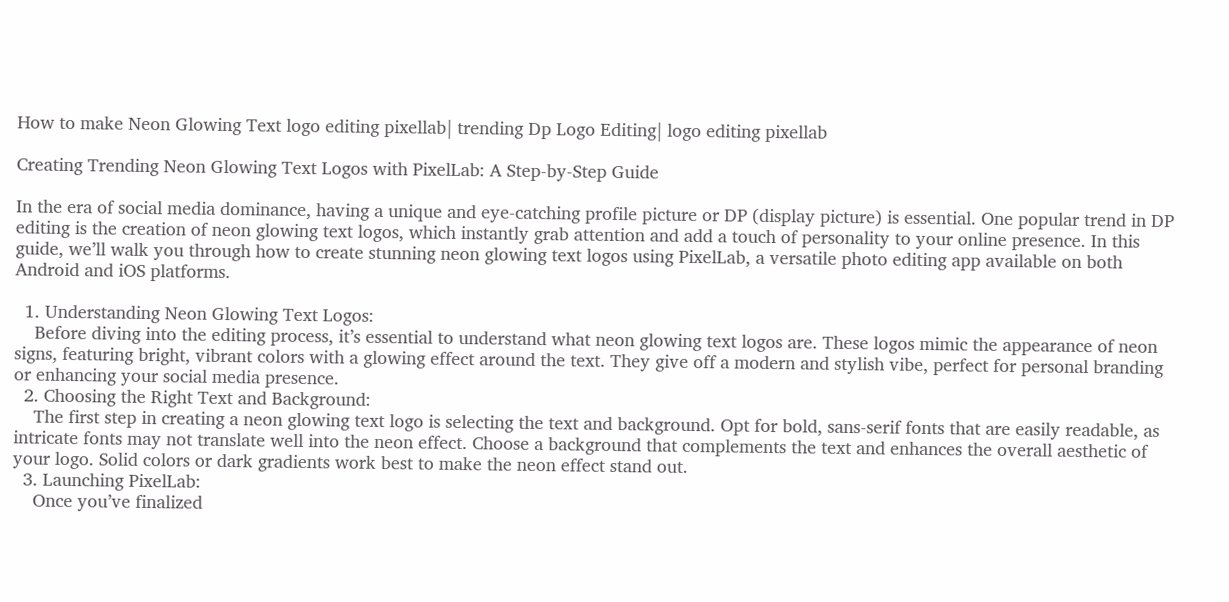How to make Neon Glowing Text logo editing pixellab| trending Dp Logo Editing| logo editing pixellab

Creating Trending Neon Glowing Text Logos with PixelLab: A Step-by-Step Guide

In the era of social media dominance, having a unique and eye-catching profile picture or DP (display picture) is essential. One popular trend in DP editing is the creation of neon glowing text logos, which instantly grab attention and add a touch of personality to your online presence. In this guide, we’ll walk you through how to create stunning neon glowing text logos using PixelLab, a versatile photo editing app available on both Android and iOS platforms.

  1. Understanding Neon Glowing Text Logos:
    Before diving into the editing process, it’s essential to understand what neon glowing text logos are. These logos mimic the appearance of neon signs, featuring bright, vibrant colors with a glowing effect around the text. They give off a modern and stylish vibe, perfect for personal branding or enhancing your social media presence.
  2. Choosing the Right Text and Background:
    The first step in creating a neon glowing text logo is selecting the text and background. Opt for bold, sans-serif fonts that are easily readable, as intricate fonts may not translate well into the neon effect. Choose a background that complements the text and enhances the overall aesthetic of your logo. Solid colors or dark gradients work best to make the neon effect stand out.
  3. Launching PixelLab:
    Once you’ve finalized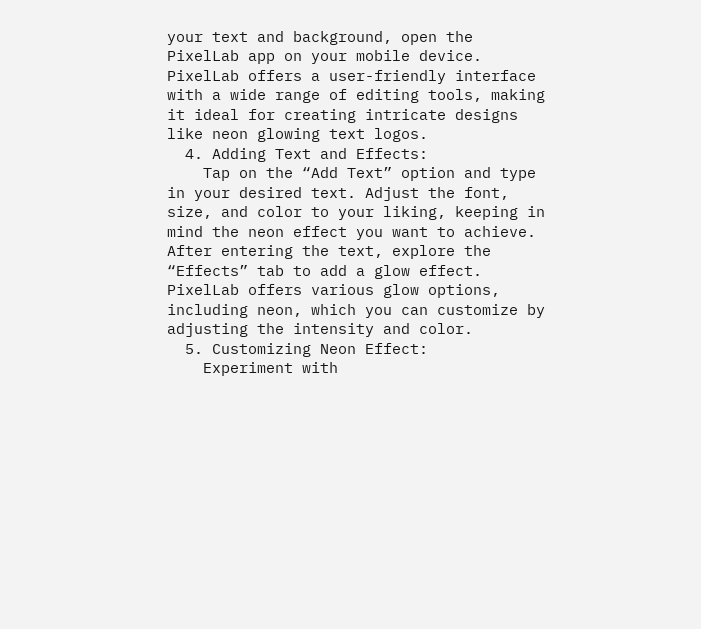your text and background, open the PixelLab app on your mobile device. PixelLab offers a user-friendly interface with a wide range of editing tools, making it ideal for creating intricate designs like neon glowing text logos.
  4. Adding Text and Effects:
    Tap on the “Add Text” option and type in your desired text. Adjust the font, size, and color to your liking, keeping in mind the neon effect you want to achieve. After entering the text, explore the “Effects” tab to add a glow effect. PixelLab offers various glow options, including neon, which you can customize by adjusting the intensity and color.
  5. Customizing Neon Effect:
    Experiment with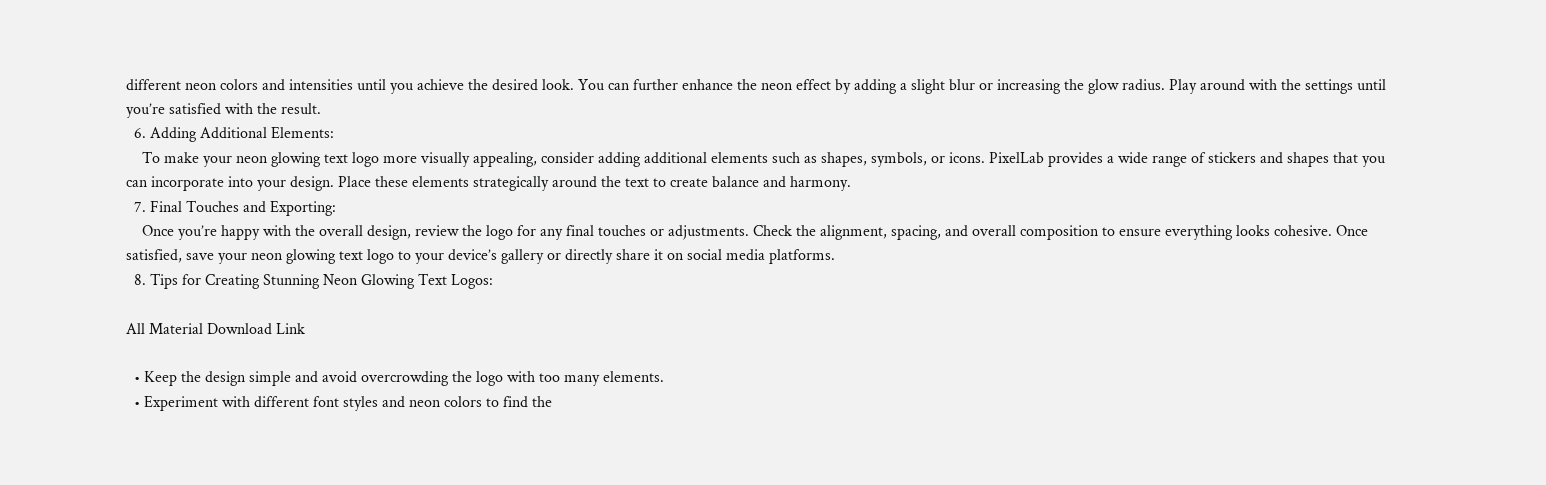different neon colors and intensities until you achieve the desired look. You can further enhance the neon effect by adding a slight blur or increasing the glow radius. Play around with the settings until you’re satisfied with the result.
  6. Adding Additional Elements:
    To make your neon glowing text logo more visually appealing, consider adding additional elements such as shapes, symbols, or icons. PixelLab provides a wide range of stickers and shapes that you can incorporate into your design. Place these elements strategically around the text to create balance and harmony.
  7. Final Touches and Exporting:
    Once you’re happy with the overall design, review the logo for any final touches or adjustments. Check the alignment, spacing, and overall composition to ensure everything looks cohesive. Once satisfied, save your neon glowing text logo to your device’s gallery or directly share it on social media platforms.
  8. Tips for Creating Stunning Neon Glowing Text Logos:

All Material Download Link

  • Keep the design simple and avoid overcrowding the logo with too many elements.
  • Experiment with different font styles and neon colors to find the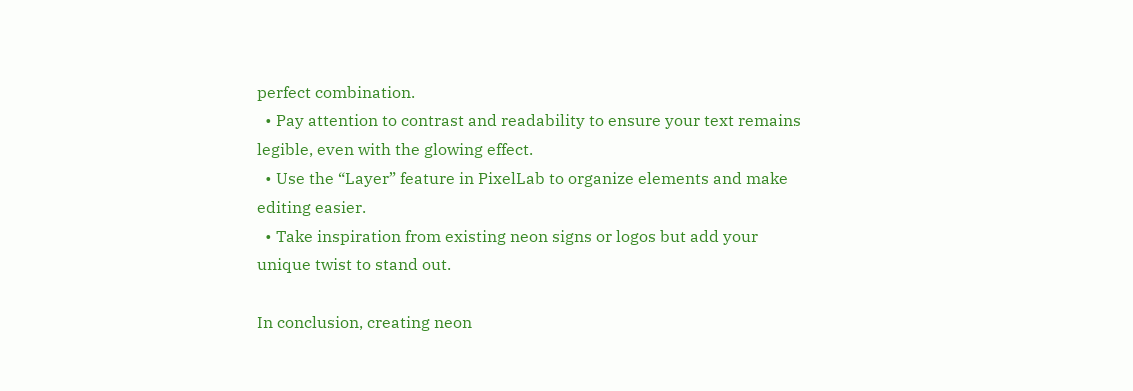perfect combination.
  • Pay attention to contrast and readability to ensure your text remains legible, even with the glowing effect.
  • Use the “Layer” feature in PixelLab to organize elements and make editing easier.
  • Take inspiration from existing neon signs or logos but add your unique twist to stand out.

In conclusion, creating neon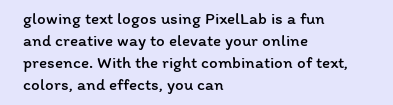glowing text logos using PixelLab is a fun and creative way to elevate your online presence. With the right combination of text, colors, and effects, you can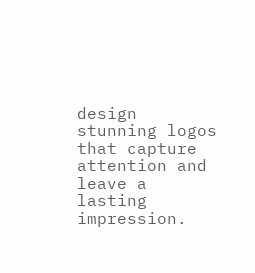design stunning logos that capture attention and leave a lasting impression.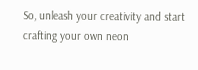So, unleash your creativity and start crafting your own neon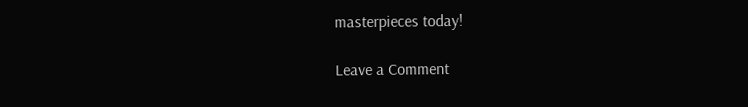masterpieces today!

Leave a Comment